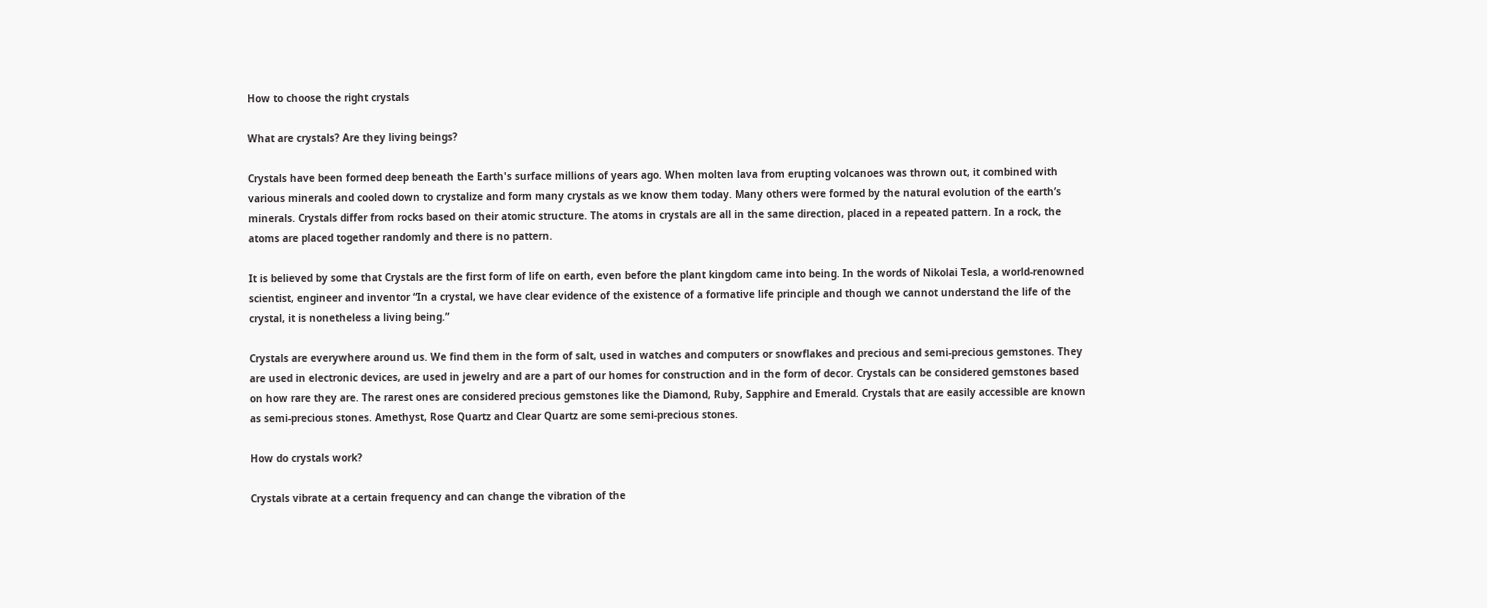How to choose the right crystals

What are crystals? Are they living beings?

Crystals have been formed deep beneath the Earth's surface millions of years ago. When molten lava from erupting volcanoes was thrown out, it combined with various minerals and cooled down to crystalize and form many crystals as we know them today. Many others were formed by the natural evolution of the earth’s minerals. Crystals differ from rocks based on their atomic structure. The atoms in crystals are all in the same direction, placed in a repeated pattern. In a rock, the atoms are placed together randomly and there is no pattern.

It is believed by some that Crystals are the first form of life on earth, even before the plant kingdom came into being. In the words of Nikolai Tesla, a world-renowned scientist, engineer and inventor “In a crystal, we have clear evidence of the existence of a formative life principle and though we cannot understand the life of the crystal, it is nonetheless a living being.”

Crystals are everywhere around us. We find them in the form of salt, used in watches and computers or snowflakes and precious and semi-precious gemstones. They are used in electronic devices, are used in jewelry and are a part of our homes for construction and in the form of decor. Crystals can be considered gemstones based on how rare they are. The rarest ones are considered precious gemstones like the Diamond, Ruby, Sapphire and Emerald. Crystals that are easily accessible are known as semi-precious stones. Amethyst, Rose Quartz and Clear Quartz are some semi-precious stones.

How do crystals work?

Crystals vibrate at a certain frequency and can change the vibration of the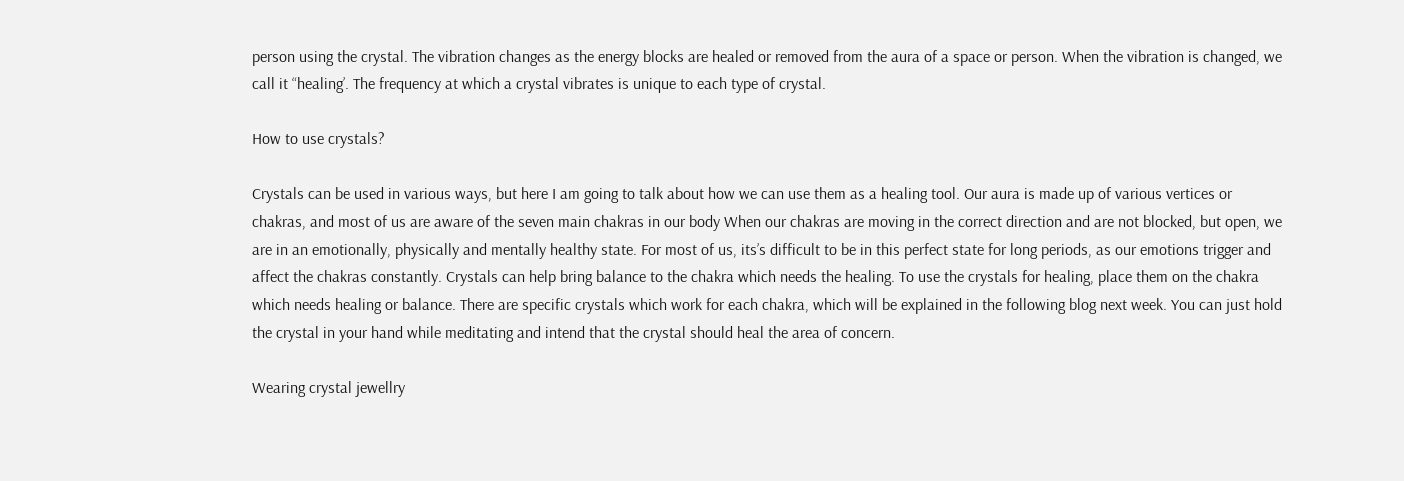person using the crystal. The vibration changes as the energy blocks are healed or removed from the aura of a space or person. When the vibration is changed, we call it “healing’. The frequency at which a crystal vibrates is unique to each type of crystal.

How to use crystals?

Crystals can be used in various ways, but here I am going to talk about how we can use them as a healing tool. Our aura is made up of various vertices or chakras, and most of us are aware of the seven main chakras in our body When our chakras are moving in the correct direction and are not blocked, but open, we are in an emotionally, physically and mentally healthy state. For most of us, its’s difficult to be in this perfect state for long periods, as our emotions trigger and affect the chakras constantly. Crystals can help bring balance to the chakra which needs the healing. To use the crystals for healing, place them on the chakra which needs healing or balance. There are specific crystals which work for each chakra, which will be explained in the following blog next week. You can just hold the crystal in your hand while meditating and intend that the crystal should heal the area of concern.

Wearing crystal jewellry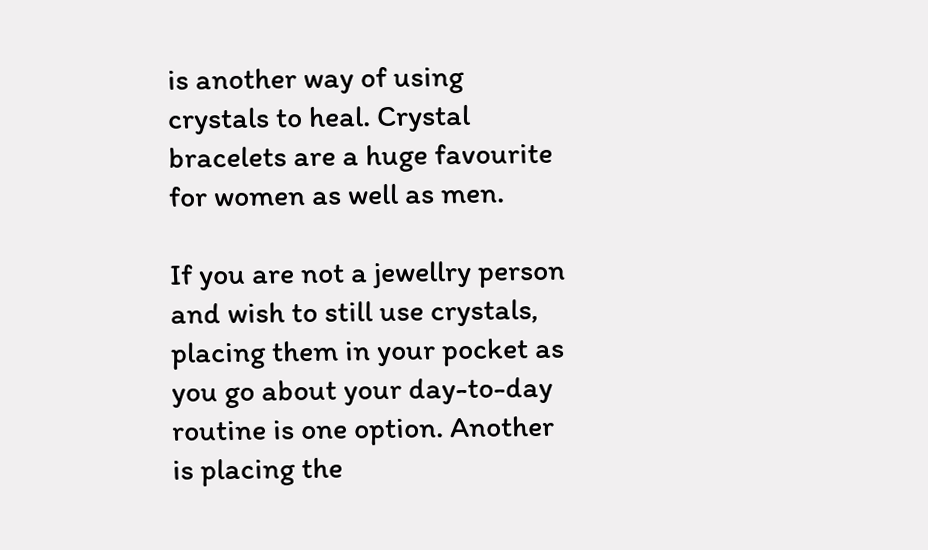is another way of using crystals to heal. Crystal bracelets are a huge favourite for women as well as men.

If you are not a jewellry person and wish to still use crystals, placing them in your pocket as you go about your day-to-day routine is one option. Another is placing the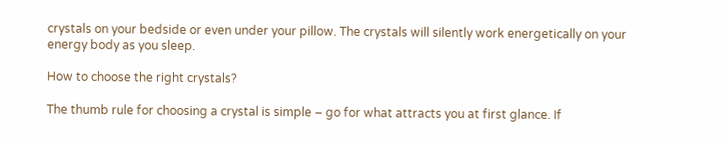crystals on your bedside or even under your pillow. The crystals will silently work energetically on your energy body as you sleep.

How to choose the right crystals?

The thumb rule for choosing a crystal is simple – go for what attracts you at first glance. If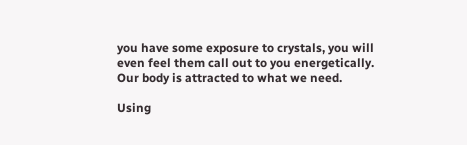you have some exposure to crystals, you will even feel them call out to you energetically. Our body is attracted to what we need.

Using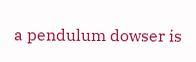a pendulum dowser is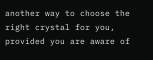another way to choose the right crystal for you, provided you are aware of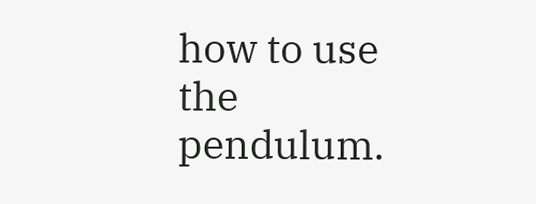how to use the pendulum.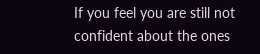If you feel you are still not confident about the ones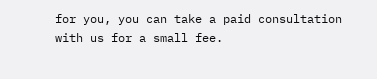for you, you can take a paid consultation with us for a small fee.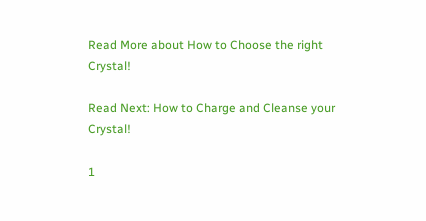Read More about How to Choose the right Crystal!

Read Next: How to Charge and Cleanse your Crystal!

1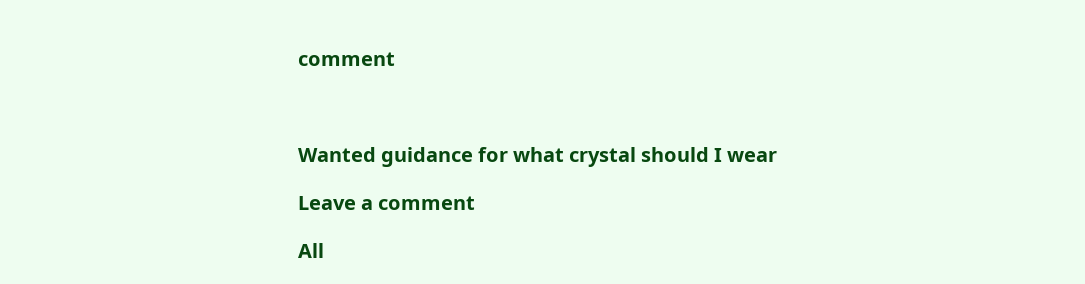comment



Wanted guidance for what crystal should I wear

Leave a comment

All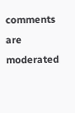comments are moderated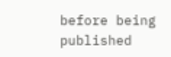before being published